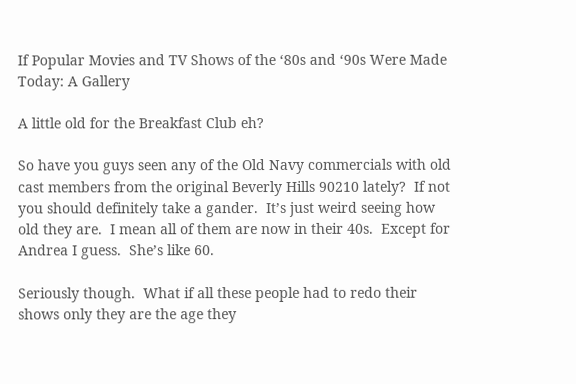If Popular Movies and TV Shows of the ‘80s and ‘90s Were Made Today: A Gallery

A little old for the Breakfast Club eh?

So have you guys seen any of the Old Navy commercials with old cast members from the original Beverly Hills 90210 lately?  If not you should definitely take a gander.  It’s just weird seeing how old they are.  I mean all of them are now in their 40s.  Except for Andrea I guess.  She’s like 60.

Seriously though.  What if all these people had to redo their shows only they are the age they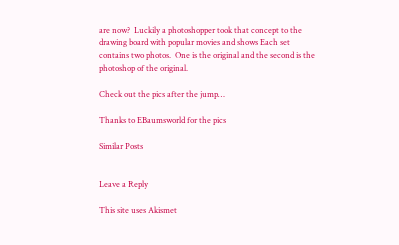are now?  Luckily a photoshopper took that concept to the drawing board with popular movies and shows Each set contains two photos.  One is the original and the second is the photoshop of the original.

Check out the pics after the jump…

Thanks to EBaumsworld for the pics

Similar Posts


Leave a Reply

This site uses Akismet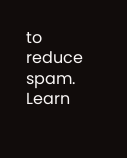to reduce spam. Learn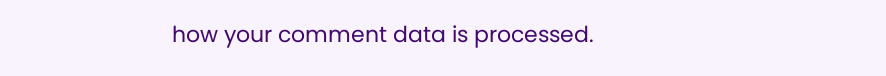how your comment data is processed.